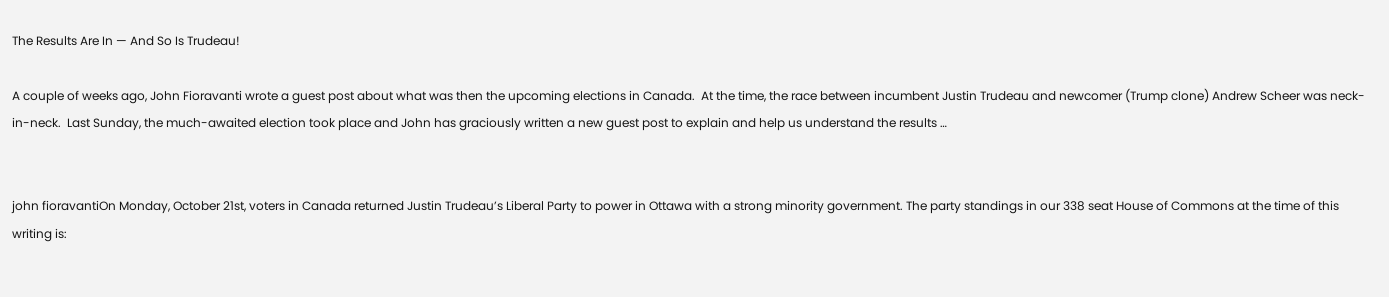The Results Are In — And So Is Trudeau!

A couple of weeks ago, John Fioravanti wrote a guest post about what was then the upcoming elections in Canada.  At the time, the race between incumbent Justin Trudeau and newcomer (Trump clone) Andrew Scheer was neck-in-neck.  Last Sunday, the much-awaited election took place and John has graciously written a new guest post to explain and help us understand the results …


john fioravantiOn Monday, October 21st, voters in Canada returned Justin Trudeau’s Liberal Party to power in Ottawa with a strong minority government. The party standings in our 338 seat House of Commons at the time of this writing is: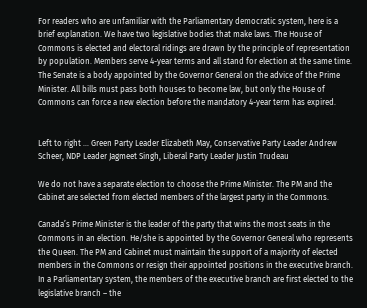For readers who are unfamiliar with the Parliamentary democratic system, here is a brief explanation. We have two legislative bodies that make laws. The House of Commons is elected and electoral ridings are drawn by the principle of representation by population. Members serve 4-year terms and all stand for election at the same time. The Senate is a body appointed by the Governor General on the advice of the Prime Minister. All bills must pass both houses to become law, but only the House of Commons can force a new election before the mandatory 4-year term has expired.


Left to right … Green Party Leader Elizabeth May, Conservative Party Leader Andrew Scheer, NDP Leader Jagmeet Singh, Liberal Party Leader Justin Trudeau

We do not have a separate election to choose the Prime Minister. The PM and the Cabinet are selected from elected members of the largest party in the Commons.

Canada’s Prime Minister is the leader of the party that wins the most seats in the Commons in an election. He/she is appointed by the Governor General who represents the Queen. The PM and Cabinet must maintain the support of a majority of elected members in the Commons or resign their appointed positions in the executive branch. In a Parliamentary system, the members of the executive branch are first elected to the legislative branch – the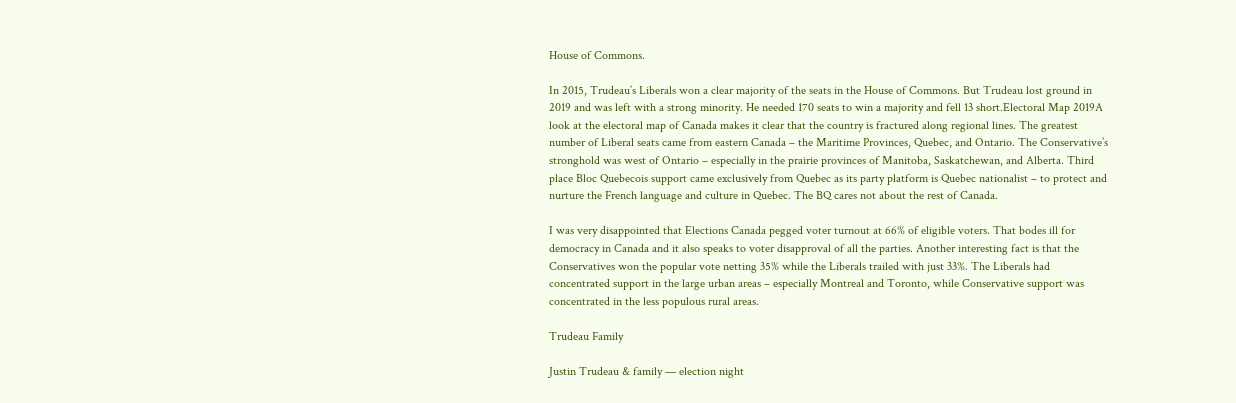House of Commons.

In 2015, Trudeau’s Liberals won a clear majority of the seats in the House of Commons. But Trudeau lost ground in 2019 and was left with a strong minority. He needed 170 seats to win a majority and fell 13 short.Electoral Map 2019A look at the electoral map of Canada makes it clear that the country is fractured along regional lines. The greatest number of Liberal seats came from eastern Canada – the Maritime Provinces, Quebec, and Ontario. The Conservative’s stronghold was west of Ontario – especially in the prairie provinces of Manitoba, Saskatchewan, and Alberta. Third place Bloc Quebecois support came exclusively from Quebec as its party platform is Quebec nationalist – to protect and nurture the French language and culture in Quebec. The BQ cares not about the rest of Canada.

I was very disappointed that Elections Canada pegged voter turnout at 66% of eligible voters. That bodes ill for democracy in Canada and it also speaks to voter disapproval of all the parties. Another interesting fact is that the Conservatives won the popular vote netting 35% while the Liberals trailed with just 33%. The Liberals had concentrated support in the large urban areas – especially Montreal and Toronto, while Conservative support was concentrated in the less populous rural areas.

Trudeau Family

Justin Trudeau & family — election night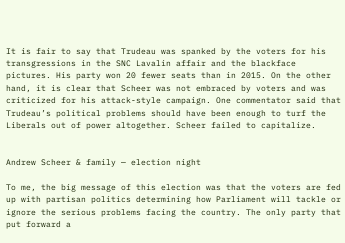It is fair to say that Trudeau was spanked by the voters for his transgressions in the SNC Lavalin affair and the blackface pictures. His party won 20 fewer seats than in 2015. On the other hand, it is clear that Scheer was not embraced by voters and was criticized for his attack-style campaign. One commentator said that Trudeau’s political problems should have been enough to turf the Liberals out of power altogether. Scheer failed to capitalize.


Andrew Scheer & family — election night

To me, the big message of this election was that the voters are fed up with partisan politics determining how Parliament will tackle or ignore the serious problems facing the country. The only party that put forward a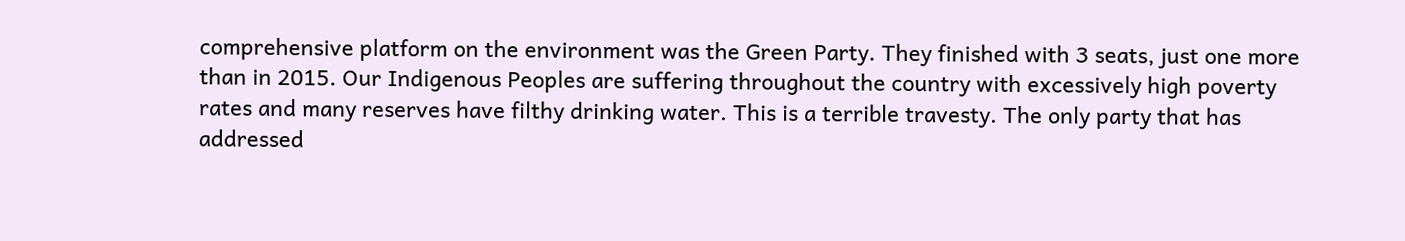comprehensive platform on the environment was the Green Party. They finished with 3 seats, just one more than in 2015. Our Indigenous Peoples are suffering throughout the country with excessively high poverty rates and many reserves have filthy drinking water. This is a terrible travesty. The only party that has addressed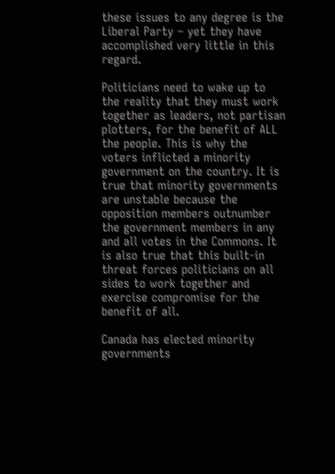these issues to any degree is the Liberal Party – yet they have accomplished very little in this regard.

Politicians need to wake up to the reality that they must work together as leaders, not partisan plotters, for the benefit of ALL the people. This is why the voters inflicted a minority government on the country. It is true that minority governments are unstable because the opposition members outnumber the government members in any and all votes in the Commons. It is also true that this built-in threat forces politicians on all sides to work together and exercise compromise for the benefit of all.

Canada has elected minority governments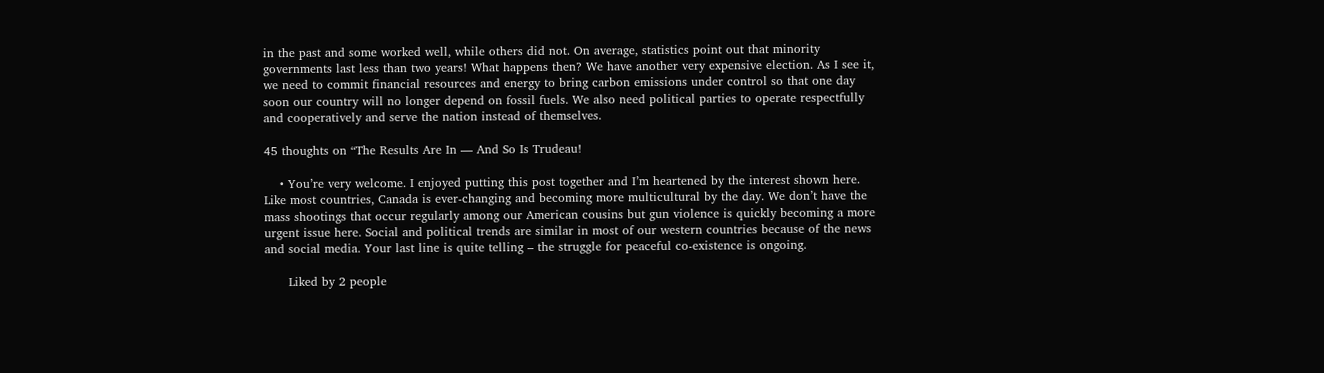in the past and some worked well, while others did not. On average, statistics point out that minority governments last less than two years! What happens then? We have another very expensive election. As I see it, we need to commit financial resources and energy to bring carbon emissions under control so that one day soon our country will no longer depend on fossil fuels. We also need political parties to operate respectfully and cooperatively and serve the nation instead of themselves.

45 thoughts on “The Results Are In — And So Is Trudeau!

    • You’re very welcome. I enjoyed putting this post together and I’m heartened by the interest shown here. Like most countries, Canada is ever-changing and becoming more multicultural by the day. We don’t have the mass shootings that occur regularly among our American cousins but gun violence is quickly becoming a more urgent issue here. Social and political trends are similar in most of our western countries because of the news and social media. Your last line is quite telling – the struggle for peaceful co-existence is ongoing.

      Liked by 2 people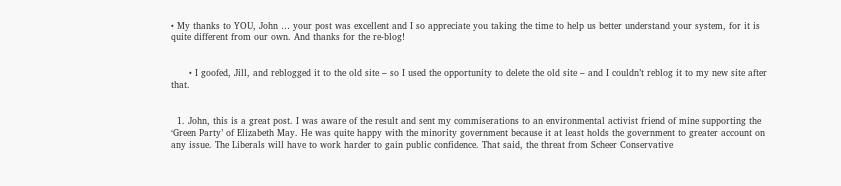• My thanks to YOU, John … your post was excellent and I so appreciate you taking the time to help us better understand your system, for it is quite different from our own. And thanks for the re-blog!


      • I goofed, Jill, and reblogged it to the old site – so I used the opportunity to delete the old site – and I couldn’t reblog it to my new site after that.


  1. John, this is a great post. I was aware of the result and sent my commiserations to an environmental activist friend of mine supporting the ‘Green Party’ of Elizabeth May. He was quite happy with the minority government because it at least holds the government to greater account on any issue. The Liberals will have to work harder to gain public confidence. That said, the threat from Scheer Conservative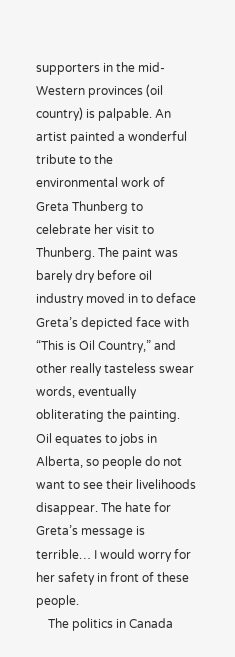supporters in the mid-Western provinces (oil country) is palpable. An artist painted a wonderful tribute to the environmental work of Greta Thunberg to celebrate her visit to Thunberg. The paint was barely dry before oil industry moved in to deface Greta’s depicted face with “This is Oil Country,” and other really tasteless swear words, eventually obliterating the painting. Oil equates to jobs in Alberta, so people do not want to see their livelihoods disappear. The hate for Greta’s message is terrible… I would worry for her safety in front of these people.
    The politics in Canada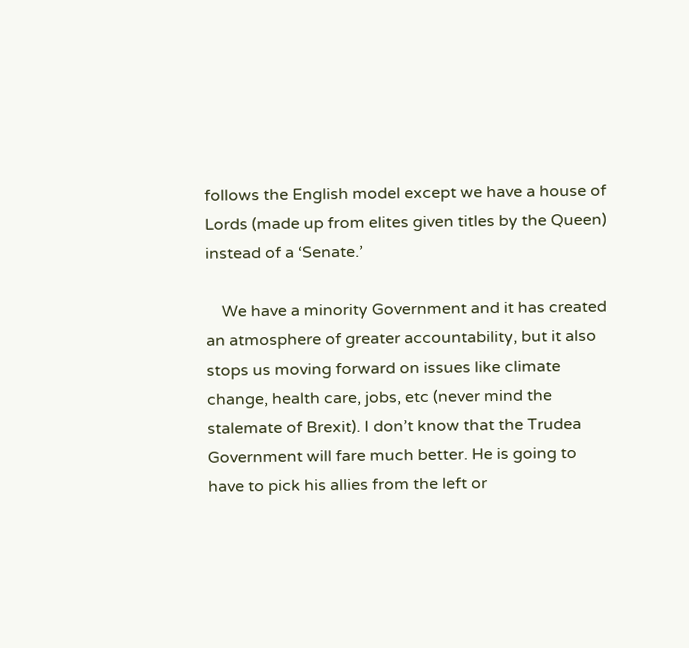follows the English model except we have a house of Lords (made up from elites given titles by the Queen) instead of a ‘Senate.’

    We have a minority Government and it has created an atmosphere of greater accountability, but it also stops us moving forward on issues like climate change, health care, jobs, etc (never mind the stalemate of Brexit). I don’t know that the Trudea Government will fare much better. He is going to have to pick his allies from the left or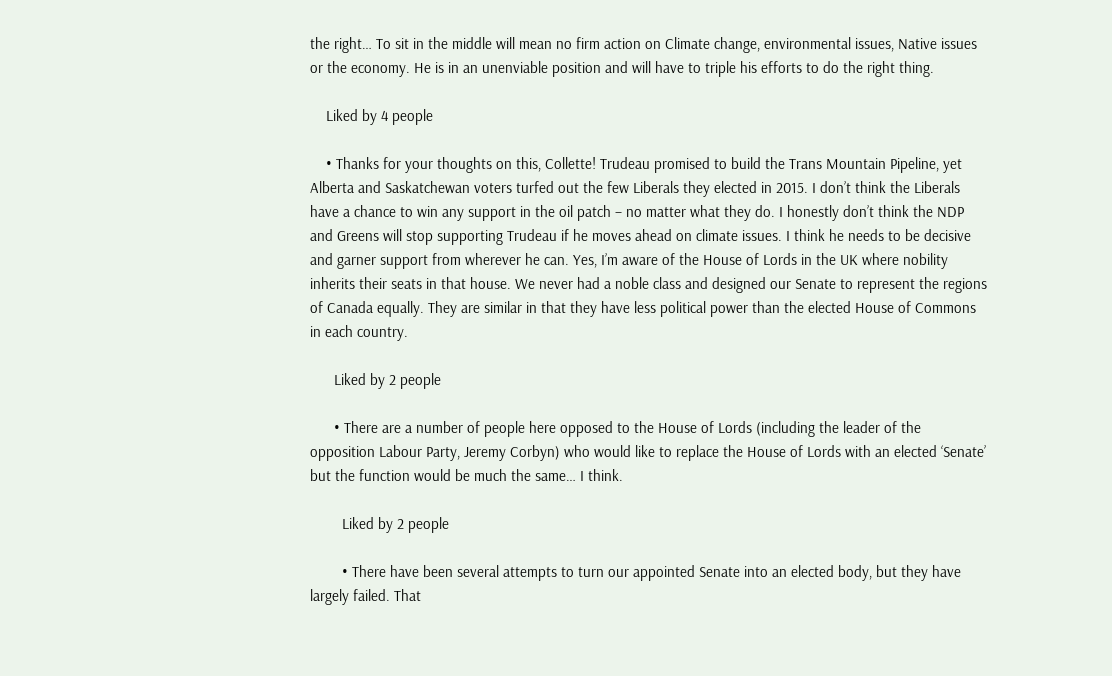the right… To sit in the middle will mean no firm action on Climate change, environmental issues, Native issues or the economy. He is in an unenviable position and will have to triple his efforts to do the right thing.

    Liked by 4 people

    • Thanks for your thoughts on this, Collette! Trudeau promised to build the Trans Mountain Pipeline, yet Alberta and Saskatchewan voters turfed out the few Liberals they elected in 2015. I don’t think the Liberals have a chance to win any support in the oil patch – no matter what they do. I honestly don’t think the NDP and Greens will stop supporting Trudeau if he moves ahead on climate issues. I think he needs to be decisive and garner support from wherever he can. Yes, I’m aware of the House of Lords in the UK where nobility inherits their seats in that house. We never had a noble class and designed our Senate to represent the regions of Canada equally. They are similar in that they have less political power than the elected House of Commons in each country.

      Liked by 2 people

      • There are a number of people here opposed to the House of Lords (including the leader of the opposition Labour Party, Jeremy Corbyn) who would like to replace the House of Lords with an elected ‘Senate’ but the function would be much the same… I think.

        Liked by 2 people

        • There have been several attempts to turn our appointed Senate into an elected body, but they have largely failed. That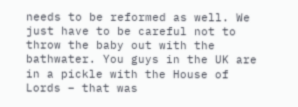needs to be reformed as well. We just have to be careful not to throw the baby out with the bathwater. You guys in the UK are in a pickle with the House of Lords – that was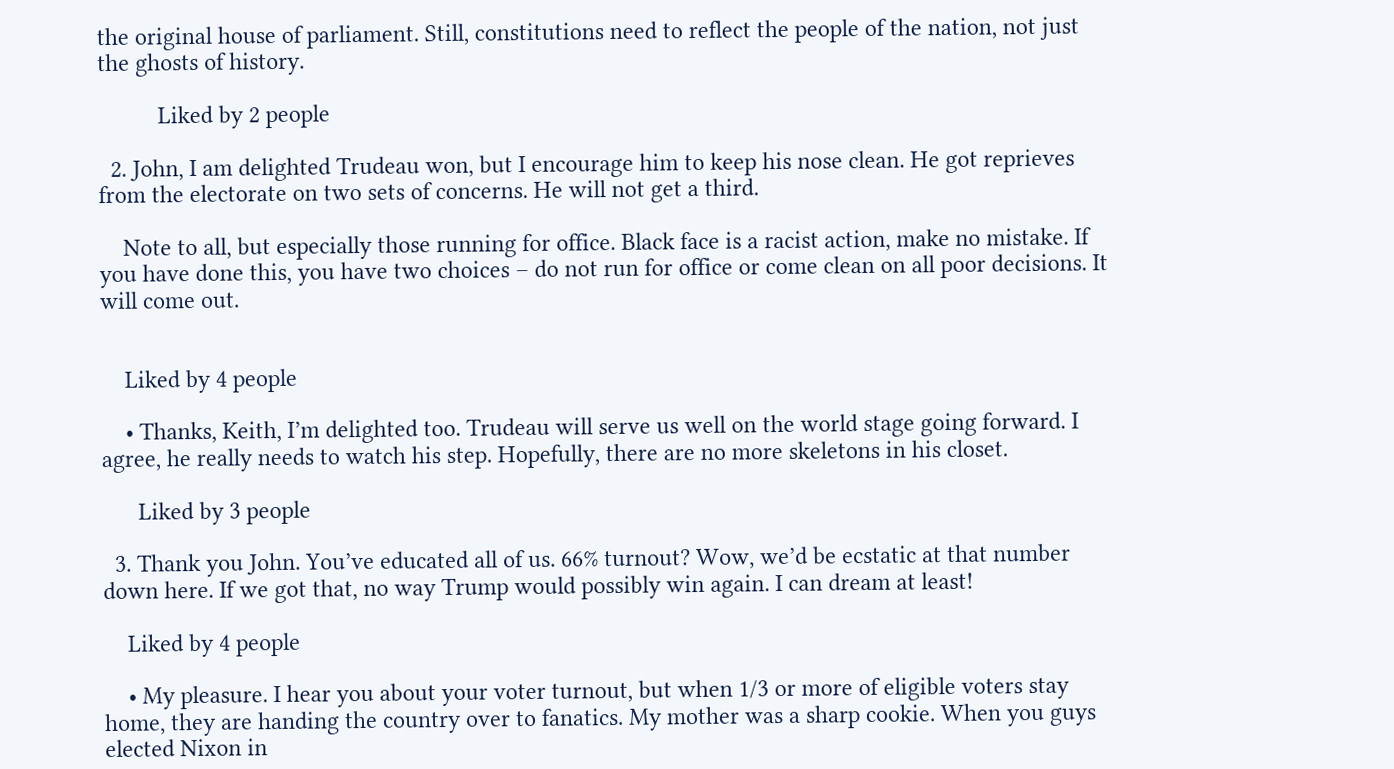the original house of parliament. Still, constitutions need to reflect the people of the nation, not just the ghosts of history.

          Liked by 2 people

  2. John, I am delighted Trudeau won, but I encourage him to keep his nose clean. He got reprieves from the electorate on two sets of concerns. He will not get a third.

    Note to all, but especially those running for office. Black face is a racist action, make no mistake. If you have done this, you have two choices – do not run for office or come clean on all poor decisions. It will come out.


    Liked by 4 people

    • Thanks, Keith, I’m delighted too. Trudeau will serve us well on the world stage going forward. I agree, he really needs to watch his step. Hopefully, there are no more skeletons in his closet.

      Liked by 3 people

  3. Thank you John. You’ve educated all of us. 66% turnout? Wow, we’d be ecstatic at that number down here. If we got that, no way Trump would possibly win again. I can dream at least!

    Liked by 4 people

    • My pleasure. I hear you about your voter turnout, but when 1/3 or more of eligible voters stay home, they are handing the country over to fanatics. My mother was a sharp cookie. When you guys elected Nixon in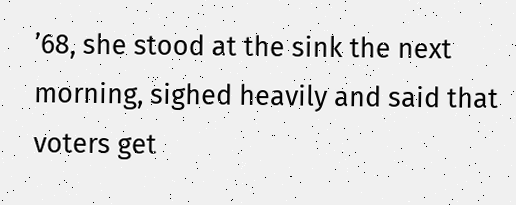’68, she stood at the sink the next morning, sighed heavily and said that voters get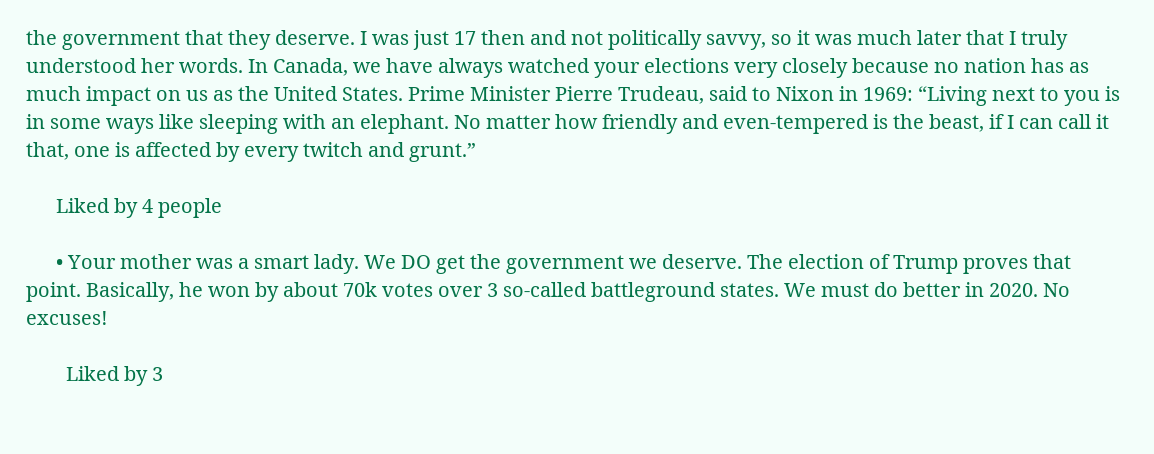the government that they deserve. I was just 17 then and not politically savvy, so it was much later that I truly understood her words. In Canada, we have always watched your elections very closely because no nation has as much impact on us as the United States. Prime Minister Pierre Trudeau, said to Nixon in 1969: “Living next to you is in some ways like sleeping with an elephant. No matter how friendly and even-tempered is the beast, if I can call it that, one is affected by every twitch and grunt.”

      Liked by 4 people

      • Your mother was a smart lady. We DO get the government we deserve. The election of Trump proves that point. Basically, he won by about 70k votes over 3 so-called battleground states. We must do better in 2020. No excuses!

        Liked by 3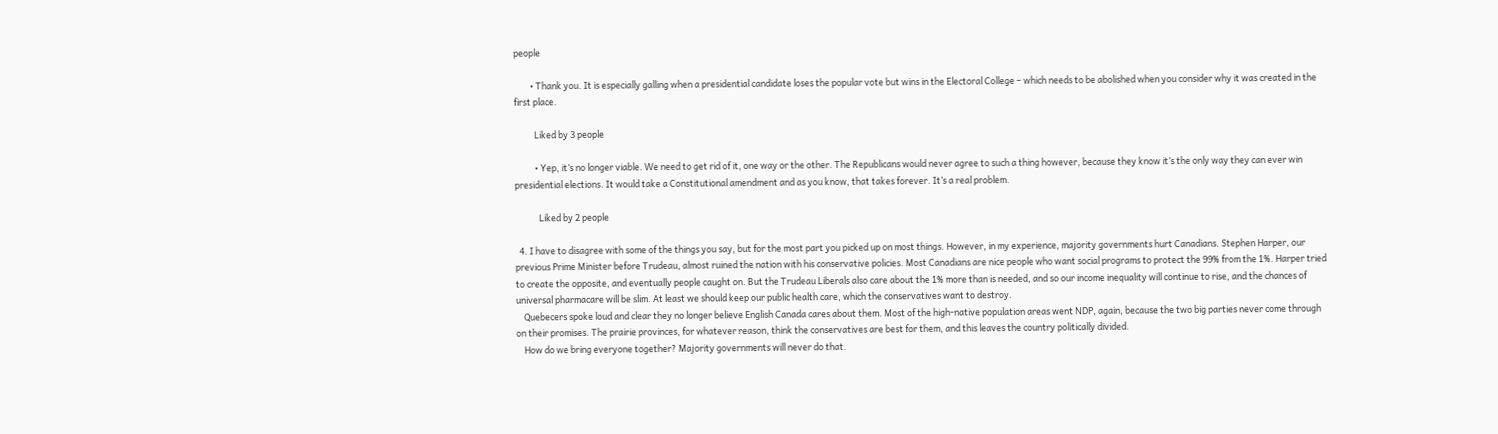people

        • Thank you. It is especially galling when a presidential candidate loses the popular vote but wins in the Electoral College – which needs to be abolished when you consider why it was created in the first place.

          Liked by 3 people

          • Yep, it’s no longer viable. We need to get rid of it, one way or the other. The Republicans would never agree to such a thing however, because they know it’s the only way they can ever win presidential elections. It would take a Constitutional amendment and as you know, that takes forever. It’s a real problem.

            Liked by 2 people

  4. I have to disagree with some of the things you say, but for the most part you picked up on most things. However, in my experience, majority governments hurt Canadians. Stephen Harper, our previous Prime Minister before Trudeau, almost ruined the nation with his conservative policies. Most Canadians are nice people who want social programs to protect the 99% from the 1%. Harper tried to create the opposite, and eventually people caught on. But the Trudeau Liberals also care about the 1% more than is needed, and so our income inequality will continue to rise, and the chances of universal pharmacare will be slim. At least we should keep our public health care, which the conservatives want to destroy.
    Quebecers spoke loud and clear they no longer believe English Canada cares about them. Most of the high-native population areas went NDP, again, because the two big parties never come through on their promises. The prairie provinces, for whatever reason, think the conservatives are best for them, and this leaves the country politically divided.
    How do we bring everyone together? Majority governments will never do that.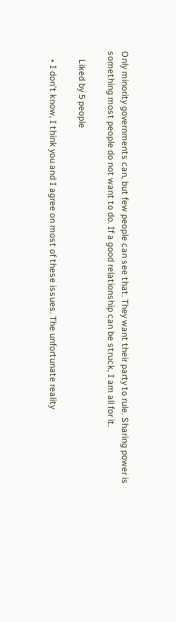Only minority governments can, but few people can see that. They want their party to rule. Sharing power is something most people do not want to do. If a good relationship can be struck, I am all for it.

    Liked by 5 people

    • I don’t know, I think you and I agree on most of these issues. The unfortunate reality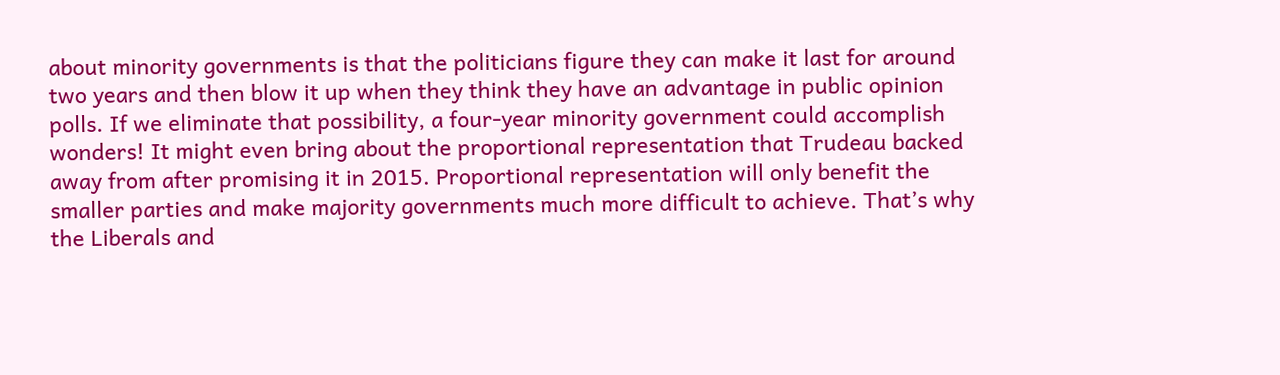about minority governments is that the politicians figure they can make it last for around two years and then blow it up when they think they have an advantage in public opinion polls. If we eliminate that possibility, a four-year minority government could accomplish wonders! It might even bring about the proportional representation that Trudeau backed away from after promising it in 2015. Proportional representation will only benefit the smaller parties and make majority governments much more difficult to achieve. That’s why the Liberals and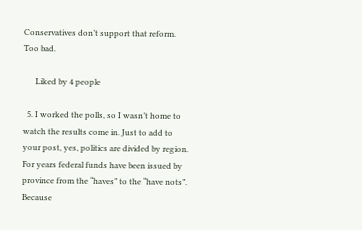Conservatives don’t support that reform. Too bad.

      Liked by 4 people

  5. I worked the polls, so I wasn’t home to watch the results come in. Just to add to your post, yes, politics are divided by region. For years federal funds have been issued by province from the “haves” to the “have nots”. Because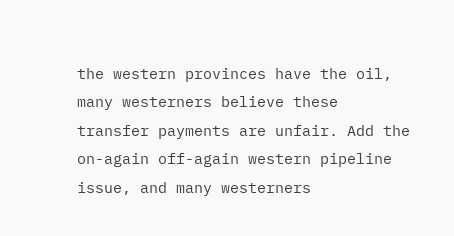the western provinces have the oil, many westerners believe these transfer payments are unfair. Add the on-again off-again western pipeline issue, and many westerners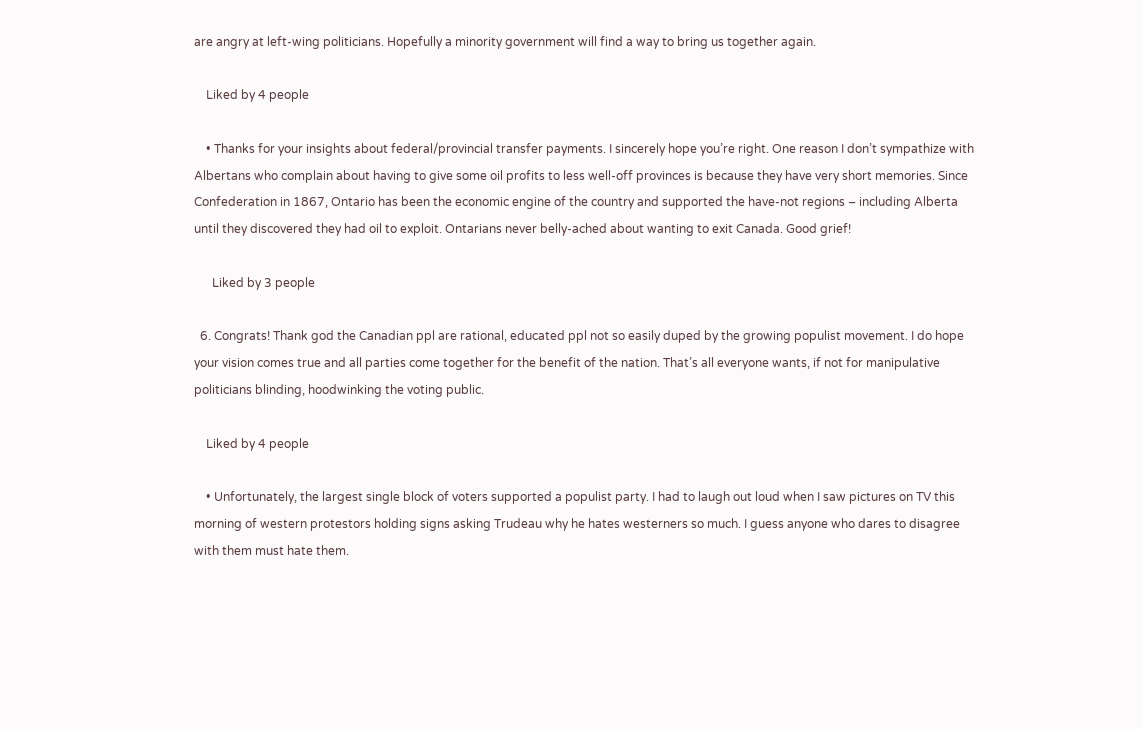are angry at left-wing politicians. Hopefully a minority government will find a way to bring us together again.

    Liked by 4 people

    • Thanks for your insights about federal/provincial transfer payments. I sincerely hope you’re right. One reason I don’t sympathize with Albertans who complain about having to give some oil profits to less well-off provinces is because they have very short memories. Since Confederation in 1867, Ontario has been the economic engine of the country and supported the have-not regions – including Alberta until they discovered they had oil to exploit. Ontarians never belly-ached about wanting to exit Canada. Good grief!

      Liked by 3 people

  6. Congrats! Thank god the Canadian ppl are rational, educated ppl not so easily duped by the growing populist movement. I do hope your vision comes true and all parties come together for the benefit of the nation. That’s all everyone wants, if not for manipulative politicians blinding, hoodwinking the voting public.

    Liked by 4 people

    • Unfortunately, the largest single block of voters supported a populist party. I had to laugh out loud when I saw pictures on TV this morning of western protestors holding signs asking Trudeau why he hates westerners so much. I guess anyone who dares to disagree with them must hate them.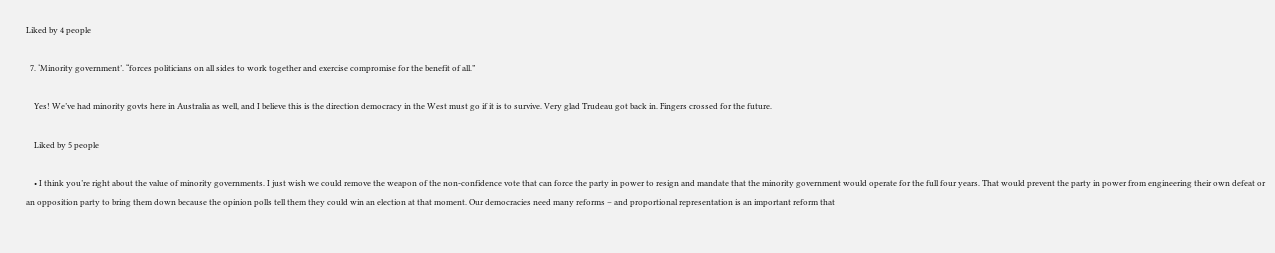Liked by 4 people

  7. ‘Minority government’. “forces politicians on all sides to work together and exercise compromise for the benefit of all.”

    Yes! We’ve had minority govts here in Australia as well, and I believe this is the direction democracy in the West must go if it is to survive. Very glad Trudeau got back in. Fingers crossed for the future.

    Liked by 5 people

    • I think you’re right about the value of minority governments. I just wish we could remove the weapon of the non-confidence vote that can force the party in power to resign and mandate that the minority government would operate for the full four years. That would prevent the party in power from engineering their own defeat or an opposition party to bring them down because the opinion polls tell them they could win an election at that moment. Our democracies need many reforms – and proportional representation is an important reform that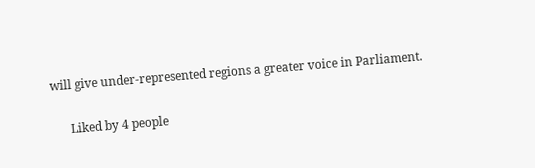will give under-represented regions a greater voice in Parliament.

      Liked by 4 people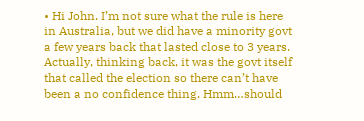• Hi John. I’m not sure what the rule is here in Australia, but we did have a minority govt a few years back that lasted close to 3 years. Actually, thinking back, it was the govt itself that called the election so there can’t have been a no confidence thing. Hmm…should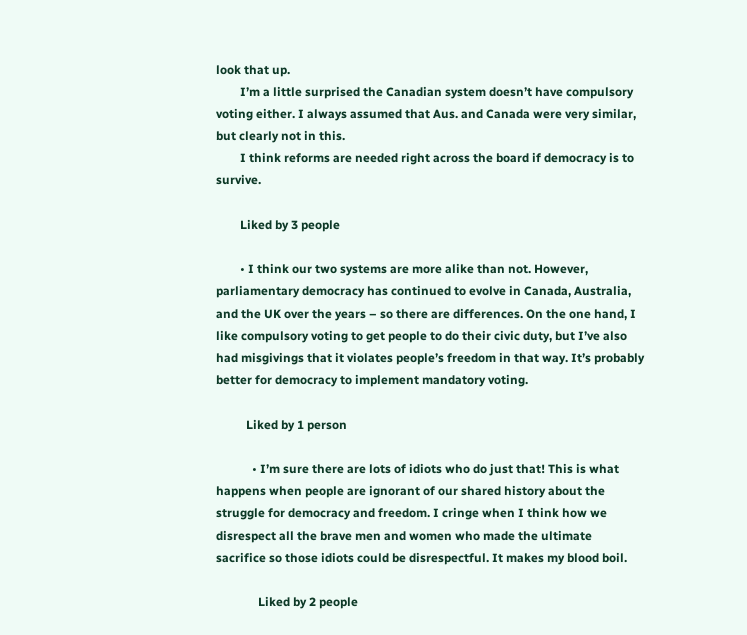look that up.
        I’m a little surprised the Canadian system doesn’t have compulsory voting either. I always assumed that Aus. and Canada were very similar, but clearly not in this.
        I think reforms are needed right across the board if democracy is to survive.

        Liked by 3 people

        • I think our two systems are more alike than not. However, parliamentary democracy has continued to evolve in Canada, Australia, and the UK over the years – so there are differences. On the one hand, I like compulsory voting to get people to do their civic duty, but I’ve also had misgivings that it violates people’s freedom in that way. It’s probably better for democracy to implement mandatory voting.

          Liked by 1 person

            • I’m sure there are lots of idiots who do just that! This is what happens when people are ignorant of our shared history about the struggle for democracy and freedom. I cringe when I think how we disrespect all the brave men and women who made the ultimate sacrifice so those idiots could be disrespectful. It makes my blood boil.

              Liked by 2 people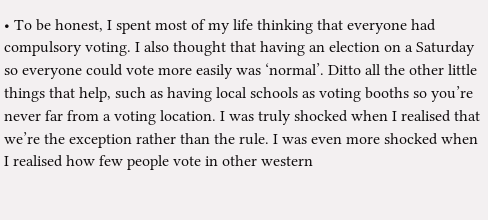• To be honest, I spent most of my life thinking that everyone had compulsory voting. I also thought that having an election on a Saturday so everyone could vote more easily was ‘normal’. Ditto all the other little things that help, such as having local schools as voting booths so you’re never far from a voting location. I was truly shocked when I realised that we’re the exception rather than the rule. I was even more shocked when I realised how few people vote in other western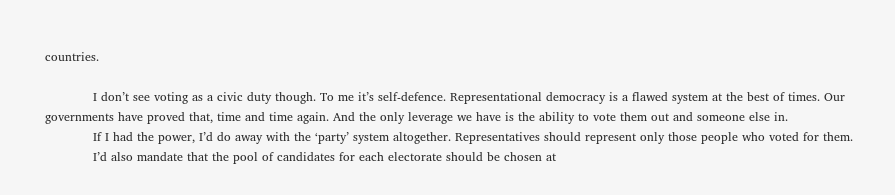countries.

            I don’t see voting as a civic duty though. To me it’s self-defence. Representational democracy is a flawed system at the best of times. Our governments have proved that, time and time again. And the only leverage we have is the ability to vote them out and someone else in.
            If I had the power, I’d do away with the ‘party’ system altogether. Representatives should represent only those people who voted for them.
            I’d also mandate that the pool of candidates for each electorate should be chosen at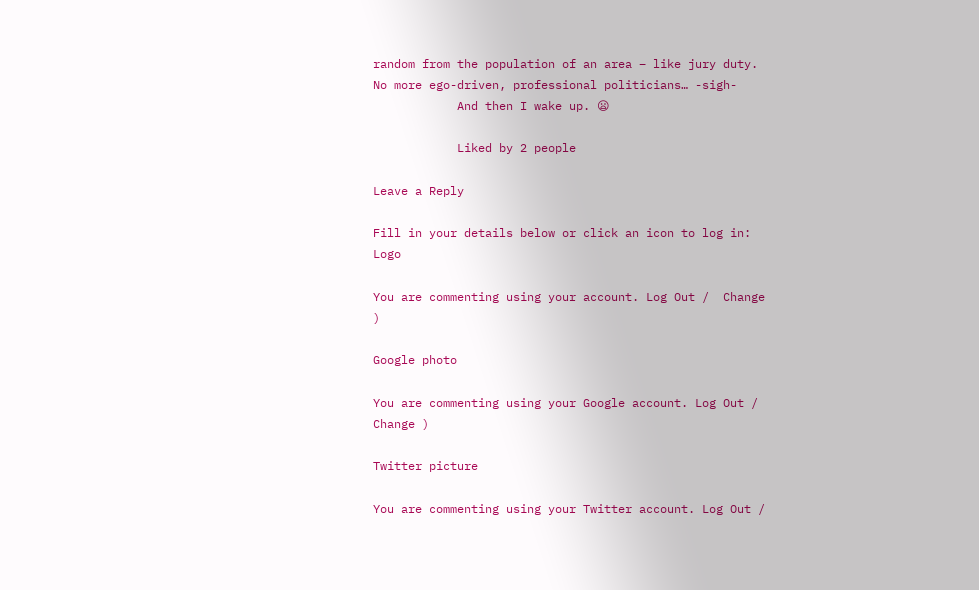random from the population of an area – like jury duty. No more ego-driven, professional politicians… -sigh-
            And then I wake up. 😦

            Liked by 2 people

Leave a Reply

Fill in your details below or click an icon to log in: Logo

You are commenting using your account. Log Out /  Change )

Google photo

You are commenting using your Google account. Log Out /  Change )

Twitter picture

You are commenting using your Twitter account. Log Out /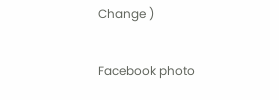Change )

Facebook photo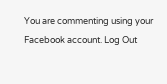You are commenting using your Facebook account. Log Out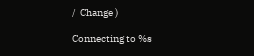/  Change )

Connecting to %s